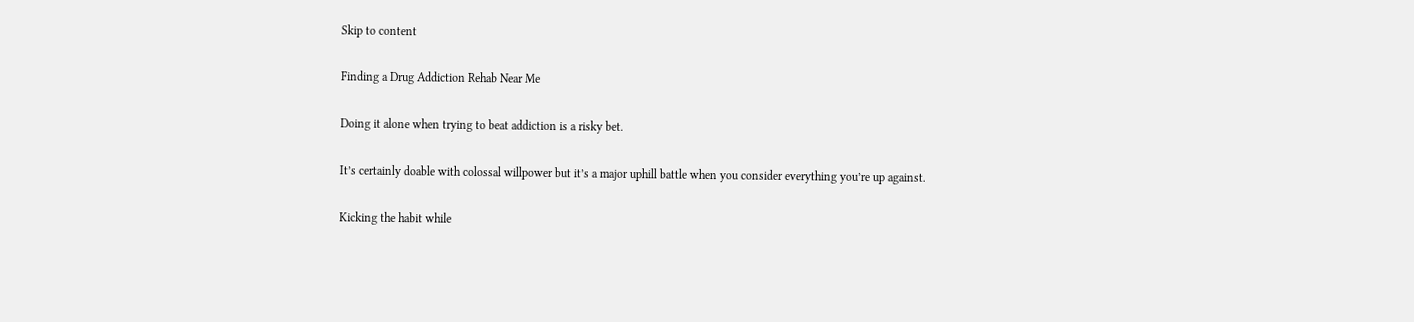Skip to content

Finding a Drug Addiction Rehab Near Me

Doing it alone when trying to beat addiction is a risky bet.

It’s certainly doable with colossal willpower but it’s a major uphill battle when you consider everything you’re up against.

Kicking the habit while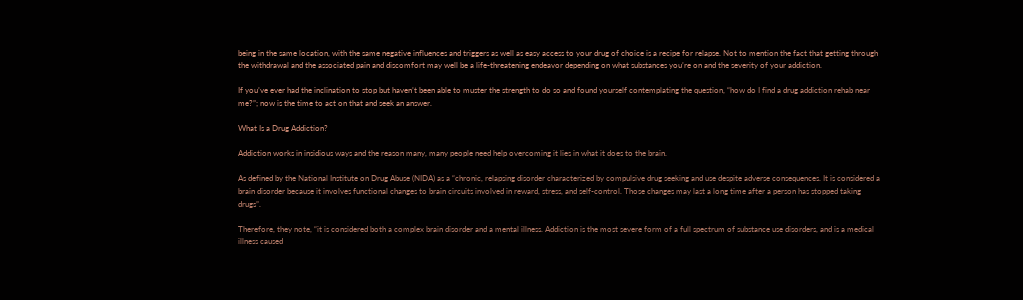being in the same location, with the same negative influences and triggers as well as easy access to your drug of choice is a recipe for relapse. Not to mention the fact that getting through the withdrawal and the associated pain and discomfort may well be a life-threatening endeavor depending on what substances you’re on and the severity of your addiction.

If you’ve ever had the inclination to stop but haven’t been able to muster the strength to do so and found yourself contemplating the question, “how do I find a drug addiction rehab near me?”; now is the time to act on that and seek an answer.

What Is a Drug Addiction?

Addiction works in insidious ways and the reason many, many people need help overcoming it lies in what it does to the brain.

As defined by the National Institute on Drug Abuse (NIDA) as a “chronic, relapsing disorder characterized by compulsive drug seeking and use despite adverse consequences. It is considered a brain disorder because it involves functional changes to brain circuits involved in reward, stress, and self-control. Those changes may last a long time after a person has stopped taking drugs”.

Therefore, they note, “it is considered both a complex brain disorder and a mental illness. Addiction is the most severe form of a full spectrum of substance use disorders, and is a medical illness caused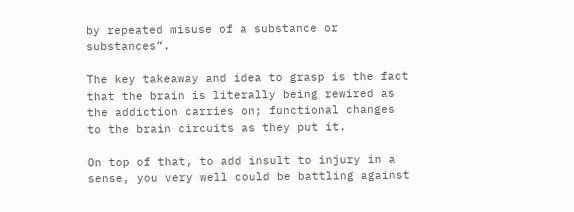by repeated misuse of a substance or substances”.

The key takeaway and idea to grasp is the fact that the brain is literally being rewired as the addiction carries on; functional changes to the brain circuits as they put it.

On top of that, to add insult to injury in a sense, you very well could be battling against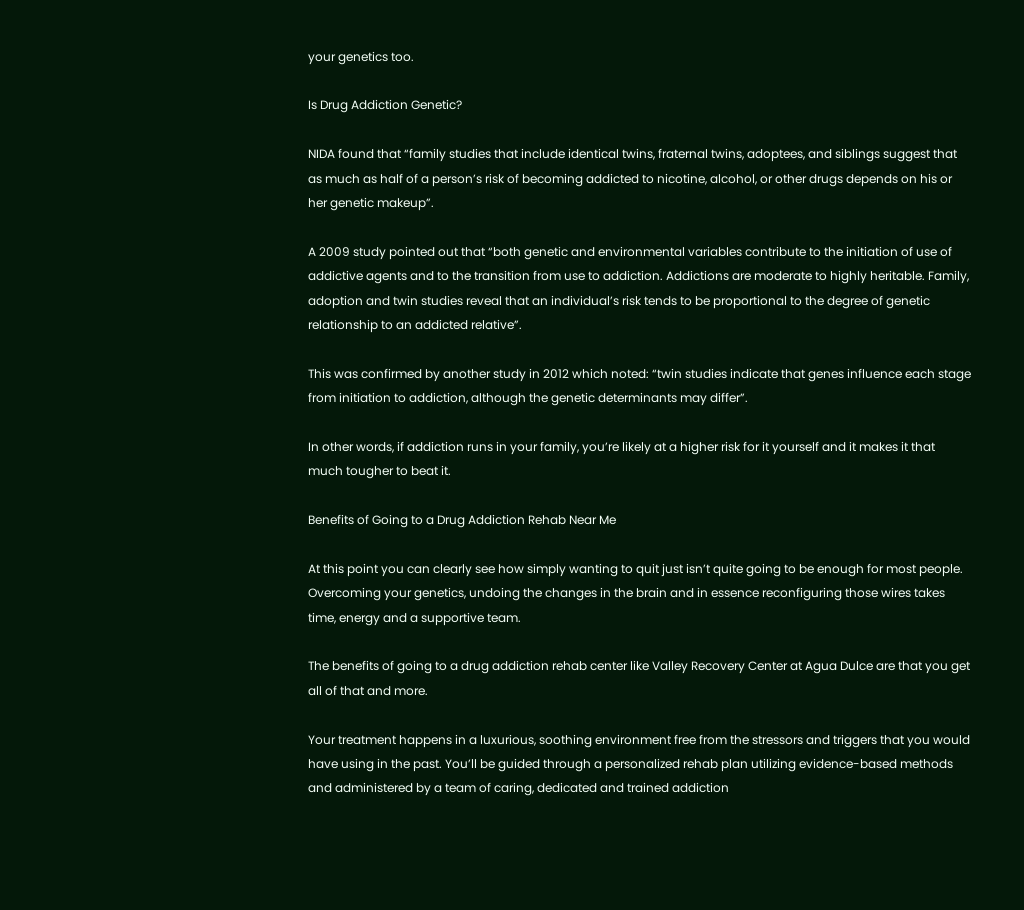your genetics too.

Is Drug Addiction Genetic?

NIDA found that “family studies that include identical twins, fraternal twins, adoptees, and siblings suggest that as much as half of a person’s risk of becoming addicted to nicotine, alcohol, or other drugs depends on his or her genetic makeup”.

A 2009 study pointed out that “both genetic and environmental variables contribute to the initiation of use of addictive agents and to the transition from use to addiction. Addictions are moderate to highly heritable. Family, adoption and twin studies reveal that an individual’s risk tends to be proportional to the degree of genetic relationship to an addicted relative”.

This was confirmed by another study in 2012 which noted: “twin studies indicate that genes influence each stage from initiation to addiction, although the genetic determinants may differ”.

In other words, if addiction runs in your family, you’re likely at a higher risk for it yourself and it makes it that much tougher to beat it.

Benefits of Going to a Drug Addiction Rehab Near Me

At this point you can clearly see how simply wanting to quit just isn’t quite going to be enough for most people. Overcoming your genetics, undoing the changes in the brain and in essence reconfiguring those wires takes time, energy and a supportive team.

The benefits of going to a drug addiction rehab center like Valley Recovery Center at Agua Dulce are that you get all of that and more.

Your treatment happens in a luxurious, soothing environment free from the stressors and triggers that you would have using in the past. You’ll be guided through a personalized rehab plan utilizing evidence-based methods and administered by a team of caring, dedicated and trained addiction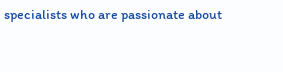specialists who are passionate about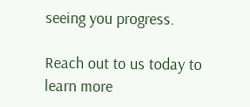seeing you progress.

Reach out to us today to learn more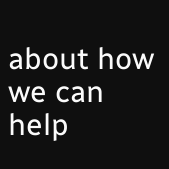about how we can help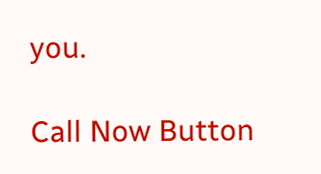you.

Call Now Button